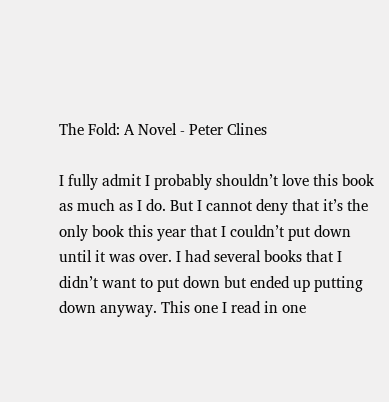The Fold: A Novel - Peter Clines

I fully admit I probably shouldn’t love this book as much as I do. But I cannot deny that it’s the only book this year that I couldn’t put down until it was over. I had several books that I didn’t want to put down but ended up putting down anyway. This one I read in one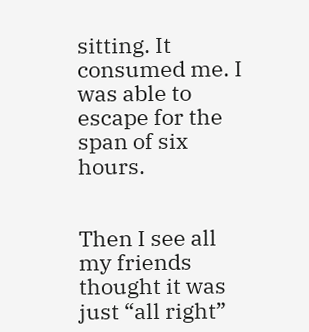sitting. It consumed me. I was able to escape for the span of six hours.


Then I see all my friends thought it was just “all right”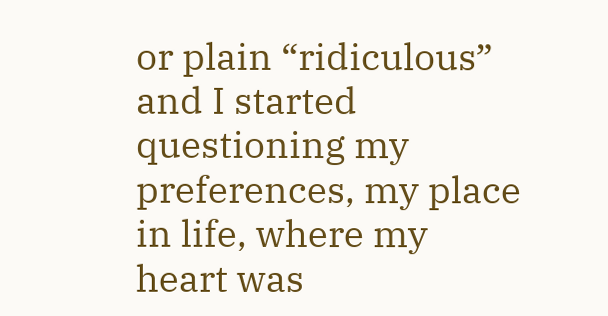or plain “ridiculous” and I started questioning my preferences, my place in life, where my heart was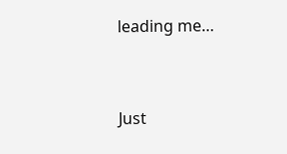leading me…


Just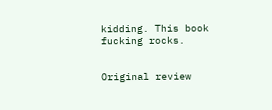kidding. This book fucking rocks.


Original review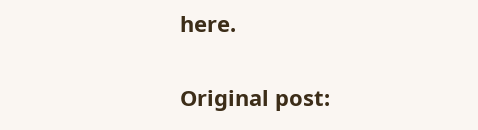here.

Original post: